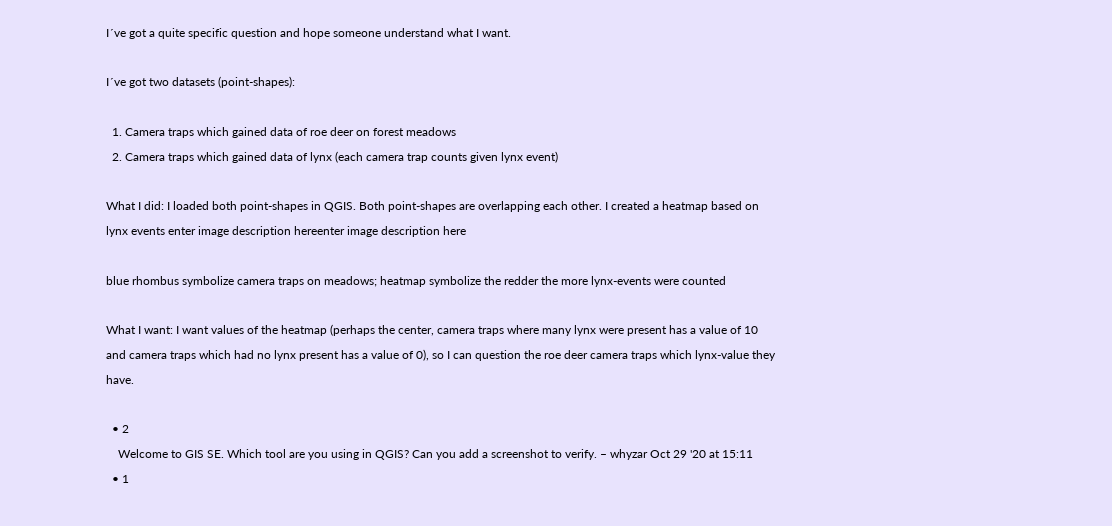I´ve got a quite specific question and hope someone understand what I want.

I´ve got two datasets (point-shapes):

  1. Camera traps which gained data of roe deer on forest meadows
  2. Camera traps which gained data of lynx (each camera trap counts given lynx event)

What I did: I loaded both point-shapes in QGIS. Both point-shapes are overlapping each other. I created a heatmap based on lynx events enter image description hereenter image description here

blue rhombus symbolize camera traps on meadows; heatmap symbolize the redder the more lynx-events were counted

What I want: I want values of the heatmap (perhaps the center, camera traps where many lynx were present has a value of 10 and camera traps which had no lynx present has a value of 0), so I can question the roe deer camera traps which lynx-value they have.

  • 2
    Welcome to GIS SE. Which tool are you using in QGIS? Can you add a screenshot to verify. – whyzar Oct 29 '20 at 15:11
  • 1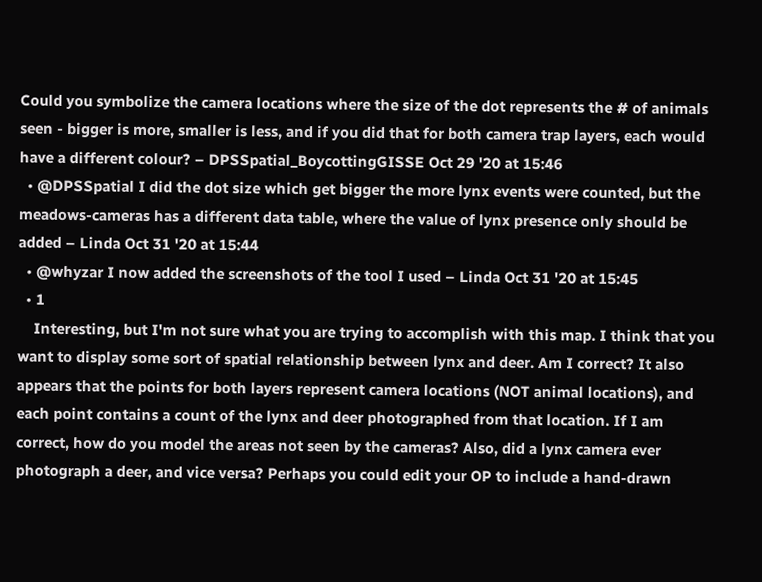Could you symbolize the camera locations where the size of the dot represents the # of animals seen - bigger is more, smaller is less, and if you did that for both camera trap layers, each would have a different colour? – DPSSpatial_BoycottingGISSE Oct 29 '20 at 15:46
  • @DPSSpatial I did the dot size which get bigger the more lynx events were counted, but the meadows-cameras has a different data table, where the value of lynx presence only should be added – Linda Oct 31 '20 at 15:44
  • @whyzar I now added the screenshots of the tool I used – Linda Oct 31 '20 at 15:45
  • 1
    Interesting, but I'm not sure what you are trying to accomplish with this map. I think that you want to display some sort of spatial relationship between lynx and deer. Am I correct? It also appears that the points for both layers represent camera locations (NOT animal locations), and each point contains a count of the lynx and deer photographed from that location. If I am correct, how do you model the areas not seen by the cameras? Also, did a lynx camera ever photograph a deer, and vice versa? Perhaps you could edit your OP to include a hand-drawn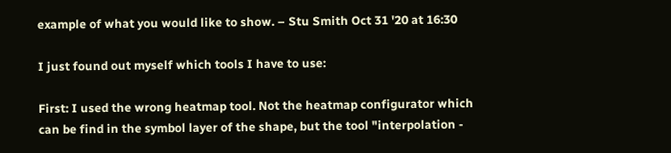example of what you would like to show. – Stu Smith Oct 31 '20 at 16:30

I just found out myself which tools I have to use:

First: I used the wrong heatmap tool. Not the heatmap configurator which can be find in the symbol layer of the shape, but the tool "interpolation -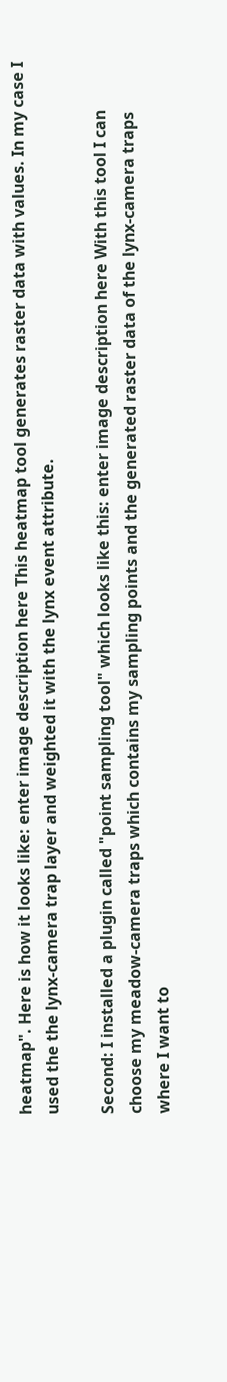heatmap". Here is how it looks like: enter image description here This heatmap tool generates raster data with values. In my case I used the the lynx-camera trap layer and weighted it with the lynx event attribute.

Second: I installed a plugin called "point sampling tool" which looks like this: enter image description here With this tool I can choose my meadow-camera traps which contains my sampling points and the generated raster data of the lynx-camera traps where I want to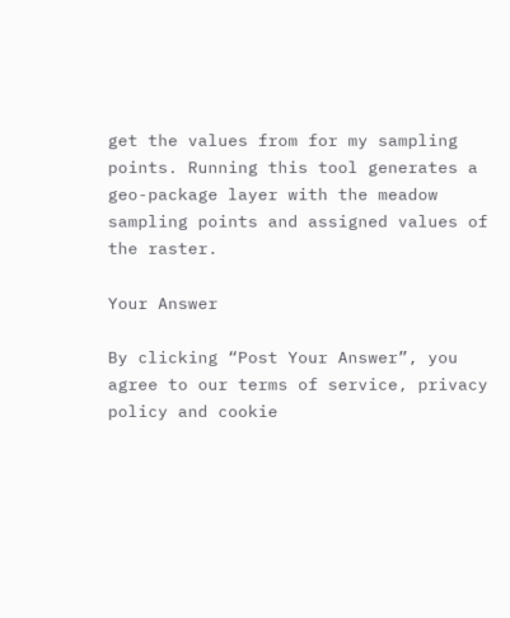get the values from for my sampling points. Running this tool generates a geo-package layer with the meadow sampling points and assigned values of the raster.

Your Answer

By clicking “Post Your Answer”, you agree to our terms of service, privacy policy and cookie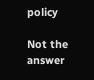policy

Not the answer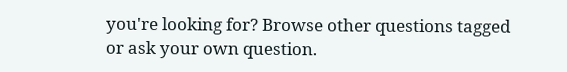you're looking for? Browse other questions tagged or ask your own question.